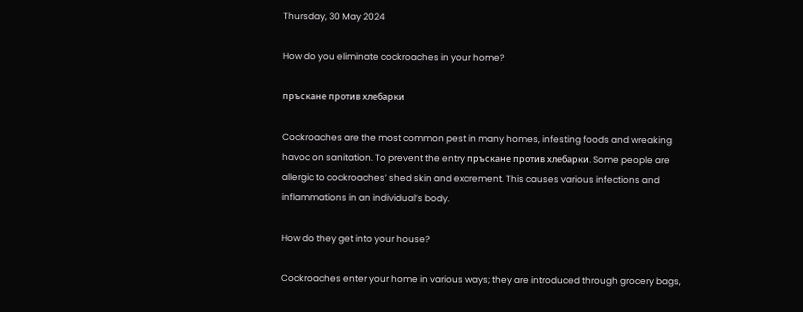Thursday, 30 May 2024

How do you eliminate cockroaches in your home?

пръскане против хлебарки

Cockroaches are the most common pest in many homes, infesting foods and wreaking havoc on sanitation. To prevent the entry пръскане против хлебарки. Some people are allergic to cockroaches’ shed skin and excrement. This causes various infections and inflammations in an individual’s body.

How do they get into your house?

Cockroaches enter your home in various ways; they are introduced through grocery bags,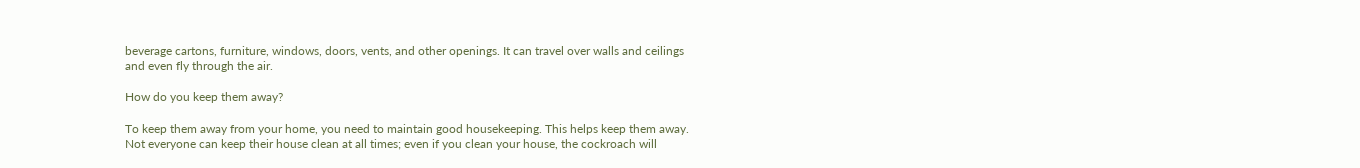beverage cartons, furniture, windows, doors, vents, and other openings. It can travel over walls and ceilings and even fly through the air.

How do you keep them away?

To keep them away from your home, you need to maintain good housekeeping. This helps keep them away. Not everyone can keep their house clean at all times; even if you clean your house, the cockroach will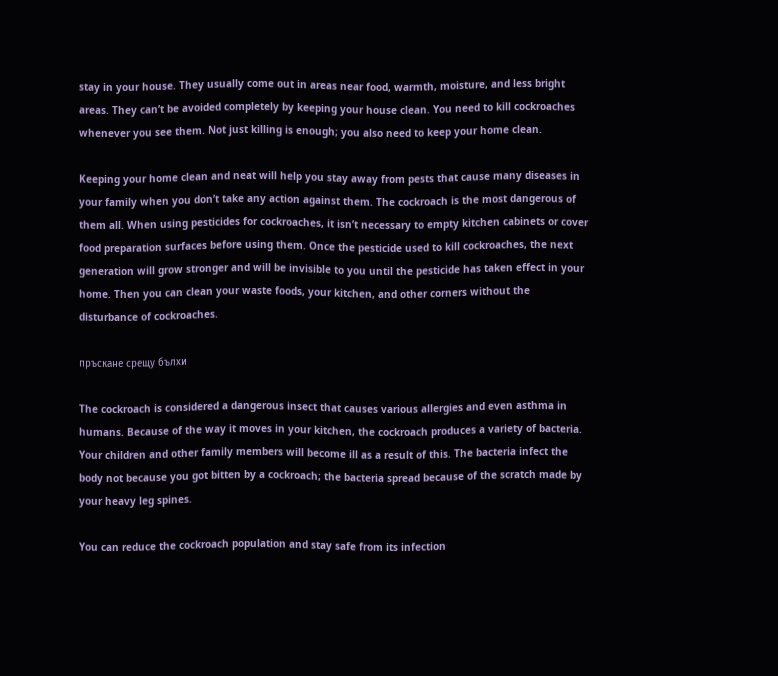stay in your house. They usually come out in areas near food, warmth, moisture, and less bright areas. They can’t be avoided completely by keeping your house clean. You need to kill cockroaches whenever you see them. Not just killing is enough; you also need to keep your home clean.

Keeping your home clean and neat will help you stay away from pests that cause many diseases in your family when you don’t take any action against them. The cockroach is the most dangerous of them all. When using pesticides for cockroaches, it isn’t necessary to empty kitchen cabinets or cover food preparation surfaces before using them. Once the pesticide used to kill cockroaches, the next generation will grow stronger and will be invisible to you until the pesticide has taken effect in your home. Then you can clean your waste foods, your kitchen, and other corners without the disturbance of cockroaches.

пръскане срещу бълхи

The cockroach is considered a dangerous insect that causes various allergies and even asthma in humans. Because of the way it moves in your kitchen, the cockroach produces a variety of bacteria. Your children and other family members will become ill as a result of this. The bacteria infect the body not because you got bitten by a cockroach; the bacteria spread because of the scratch made by your heavy leg spines.

You can reduce the cockroach population and stay safe from its infection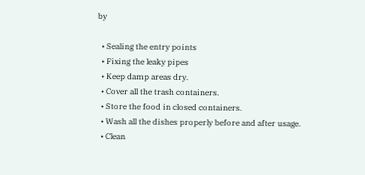by

  • Sealing the entry points
  • Fixing the leaky pipes
  • Keep damp areas dry.
  • Cover all the trash containers.
  • Store the food in closed containers.
  • Wash all the dishes properly before and after usage.
  • Clean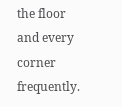the floor and every corner frequently.